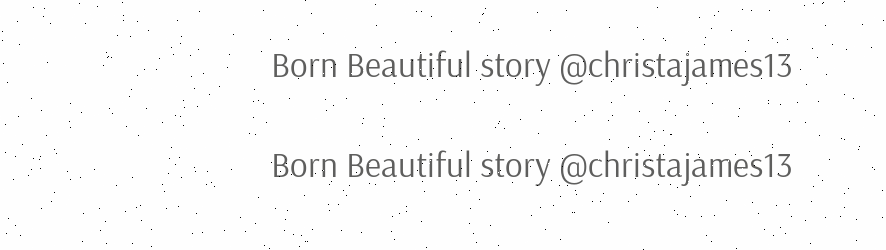Born Beautiful story @christajames13

Born Beautiful story @christajames13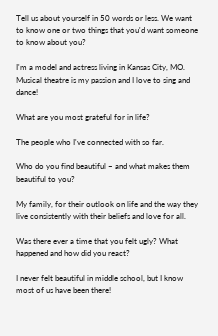Tell us about yourself in 50 words or less. We want to know one or two things that you'd want someone to know about you?

I'm a model and actress living in Kansas City, MO. Musical theatre is my passion and I love to sing and dance!

What are you most grateful for in life?

The people who I've connected with so far.

Who do you find beautiful – and what makes them beautiful to you?

My family, for their outlook on life and the way they live consistently with their beliefs and love for all.

Was there ever a time that you felt ugly? What happened and how did you react?

I never felt beautiful in middle school, but I know most of us have been there!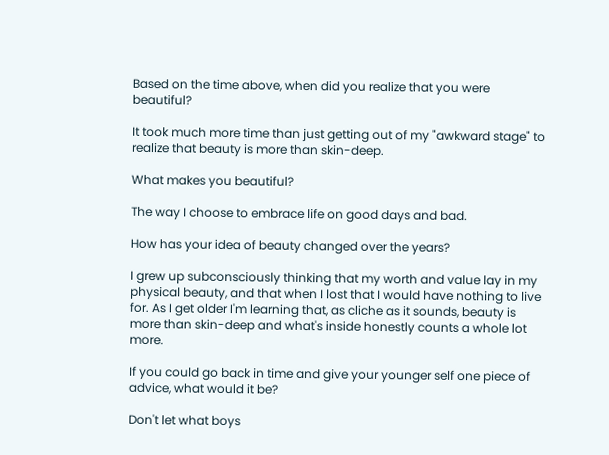Based on the time above, when did you realize that you were beautiful?

It took much more time than just getting out of my "awkward stage" to realize that beauty is more than skin-deep.

What makes you beautiful?

The way I choose to embrace life on good days and bad.

How has your idea of beauty changed over the years?

I grew up subconsciously thinking that my worth and value lay in my physical beauty, and that when I lost that I would have nothing to live for. As I get older I'm learning that, as cliche as it sounds, beauty is more than skin-deep and what's inside honestly counts a whole lot more.

If you could go back in time and give your younger self one piece of advice, what would it be?

Don't let what boys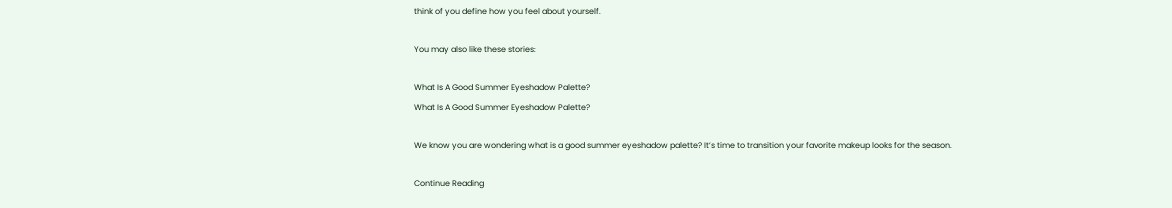think of you define how you feel about yourself.

You may also like these stories:

What Is A Good Summer Eyeshadow Palette?
What Is A Good Summer Eyeshadow Palette?

We know you are wondering what is a good summer eyeshadow palette? It’s time to transition your favorite makeup looks for the season.

Continue Reading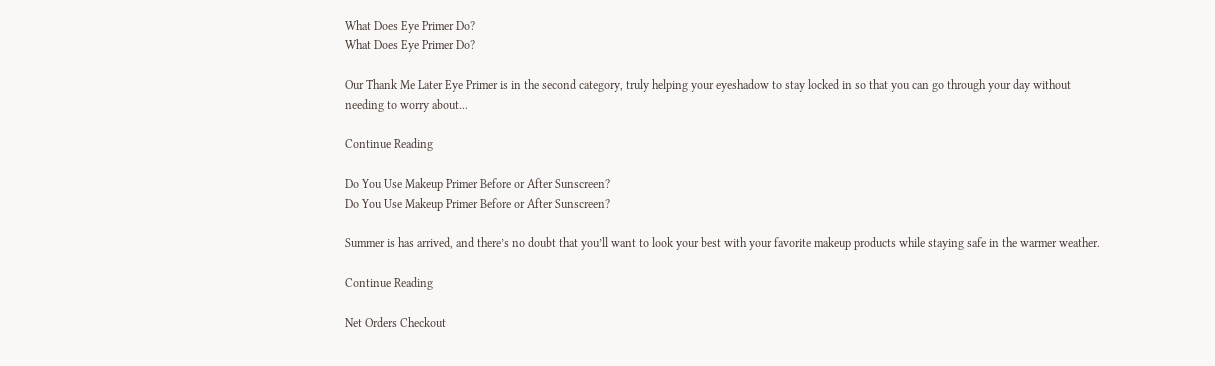What Does Eye Primer Do?
What Does Eye Primer Do?

Our Thank Me Later Eye Primer is in the second category, truly helping your eyeshadow to stay locked in so that you can go through your day without needing to worry about...

Continue Reading

Do You Use Makeup Primer Before or After Sunscreen?
Do You Use Makeup Primer Before or After Sunscreen?

Summer is has arrived, and there’s no doubt that you’ll want to look your best with your favorite makeup products while staying safe in the warmer weather.

Continue Reading

Net Orders Checkout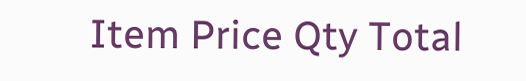Item Price Qty Total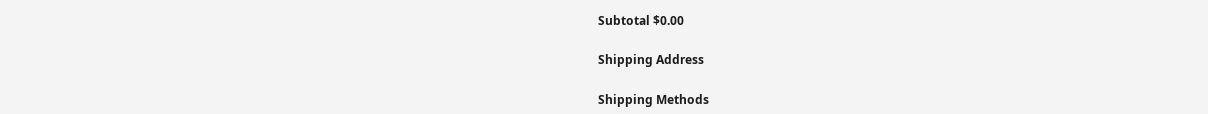Subtotal $0.00

Shipping Address

Shipping Methods